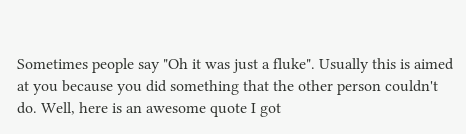Sometimes people say "Oh it was just a fluke". Usually this is aimed at you because you did something that the other person couldn't do. Well, here is an awesome quote I got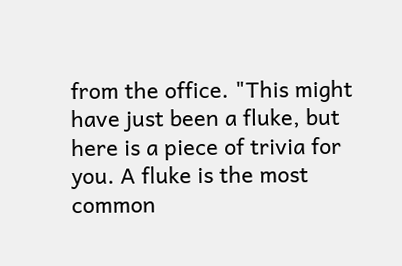from the office. "This might have just been a fluke, but here is a piece of trivia for you. A fluke is the most common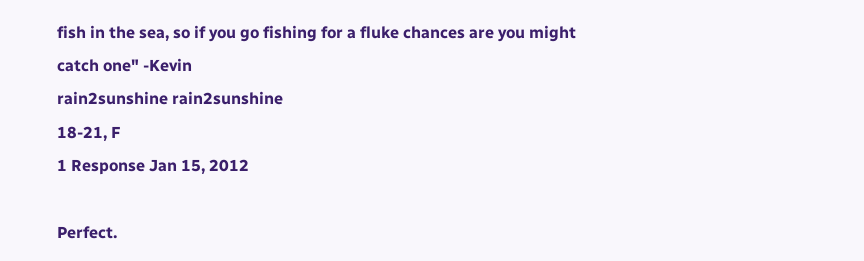fish in the sea, so if you go fishing for a fluke chances are you might catch one" -Kevin
rain2sunshine rain2sunshine
18-21, F
1 Response Jan 15, 2012

Perfect.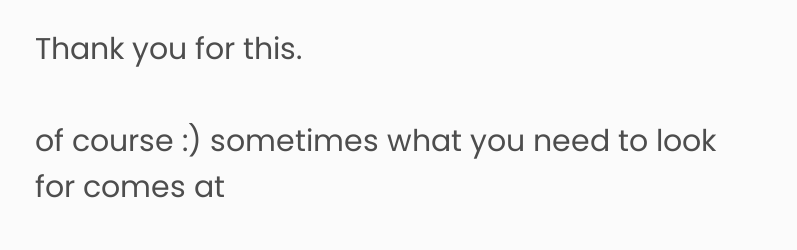Thank you for this.

of course :) sometimes what you need to look for comes at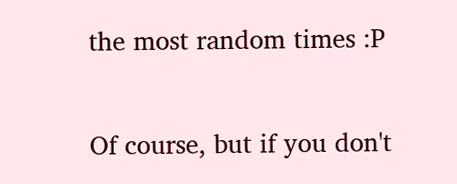the most random times :P

Of course, but if you don't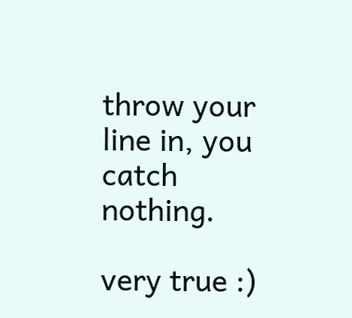throw your line in, you catch nothing.

very true :)